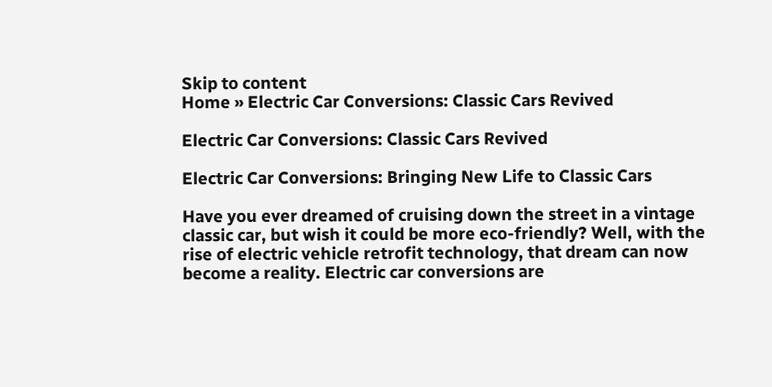Skip to content
Home » Electric Car Conversions: Classic Cars Revived

Electric Car Conversions: Classic Cars Revived

Electric Car Conversions: Bringing New Life to Classic Cars

Have you ever dreamed of cruising down the street in a vintage classic car, but wish it could be more eco-friendly? Well, with the rise of electric vehicle retrofit technology, that dream can now become a reality. Electric car conversions are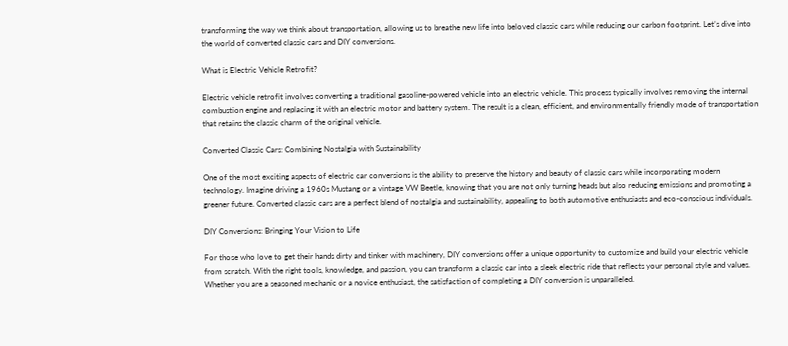transforming the way we think about transportation, allowing us to breathe new life into beloved classic cars while reducing our carbon footprint. Let’s dive into the world of converted classic cars and DIY conversions.

What is Electric Vehicle Retrofit?

Electric vehicle retrofit involves converting a traditional gasoline-powered vehicle into an electric vehicle. This process typically involves removing the internal combustion engine and replacing it with an electric motor and battery system. The result is a clean, efficient, and environmentally friendly mode of transportation that retains the classic charm of the original vehicle.

Converted Classic Cars: Combining Nostalgia with Sustainability

One of the most exciting aspects of electric car conversions is the ability to preserve the history and beauty of classic cars while incorporating modern technology. Imagine driving a 1960s Mustang or a vintage VW Beetle, knowing that you are not only turning heads but also reducing emissions and promoting a greener future. Converted classic cars are a perfect blend of nostalgia and sustainability, appealing to both automotive enthusiasts and eco-conscious individuals.

DIY Conversions: Bringing Your Vision to Life

For those who love to get their hands dirty and tinker with machinery, DIY conversions offer a unique opportunity to customize and build your electric vehicle from scratch. With the right tools, knowledge, and passion, you can transform a classic car into a sleek electric ride that reflects your personal style and values. Whether you are a seasoned mechanic or a novice enthusiast, the satisfaction of completing a DIY conversion is unparalleled.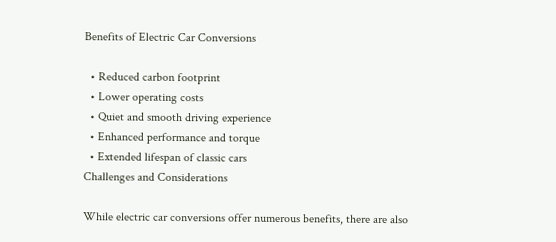Benefits of Electric Car Conversions

  • Reduced carbon footprint
  • Lower operating costs
  • Quiet and smooth driving experience
  • Enhanced performance and torque
  • Extended lifespan of classic cars
Challenges and Considerations

While electric car conversions offer numerous benefits, there are also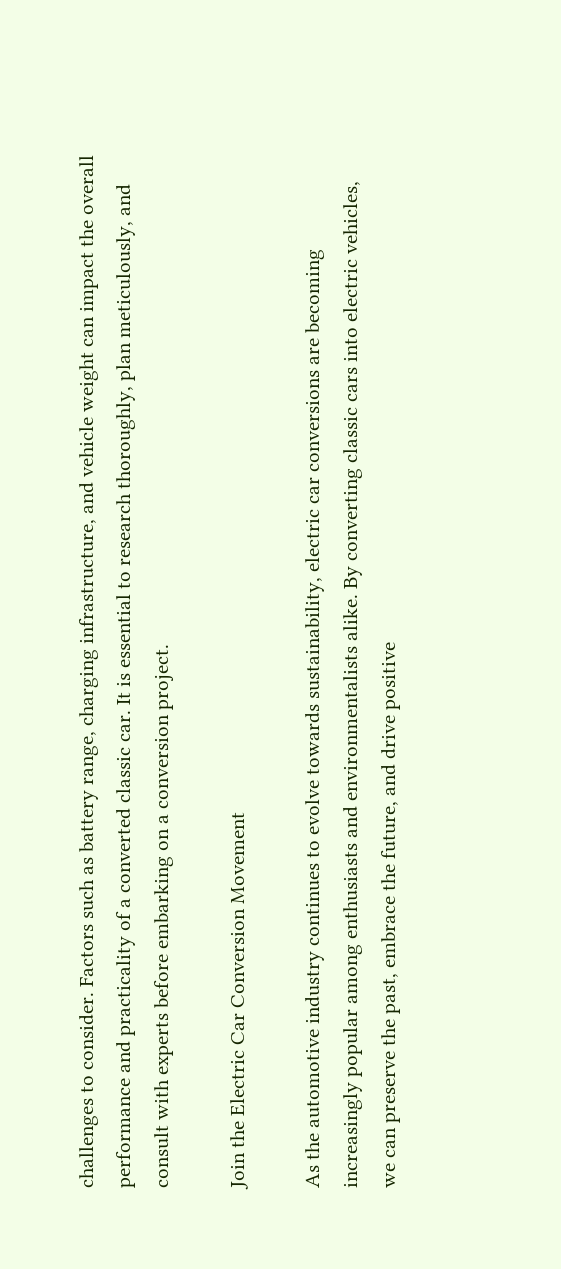challenges to consider. Factors such as battery range, charging infrastructure, and vehicle weight can impact the overall performance and practicality of a converted classic car. It is essential to research thoroughly, plan meticulously, and consult with experts before embarking on a conversion project.

Join the Electric Car Conversion Movement

As the automotive industry continues to evolve towards sustainability, electric car conversions are becoming increasingly popular among enthusiasts and environmentalists alike. By converting classic cars into electric vehicles, we can preserve the past, embrace the future, and drive positive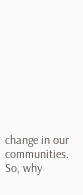change in our communities. So, why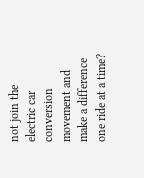not join the electric car conversion movement and make a difference one ride at a time?